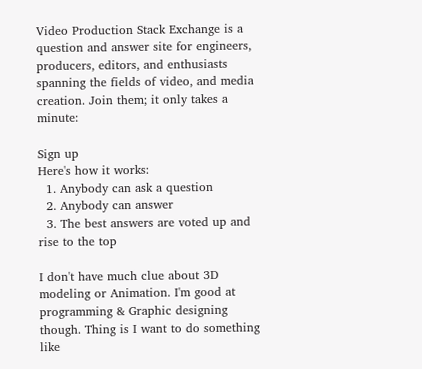Video Production Stack Exchange is a question and answer site for engineers, producers, editors, and enthusiasts spanning the fields of video, and media creation. Join them; it only takes a minute:

Sign up
Here's how it works:
  1. Anybody can ask a question
  2. Anybody can answer
  3. The best answers are voted up and rise to the top

I don't have much clue about 3D modeling or Animation. I'm good at programming & Graphic designing though. Thing is I want to do something like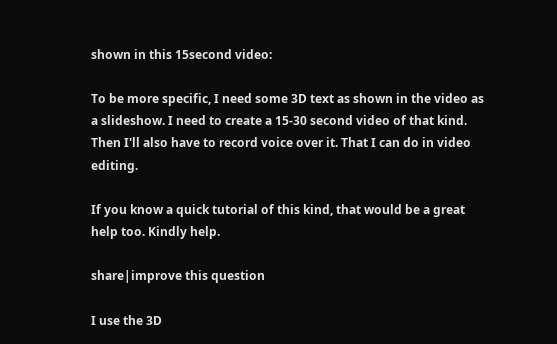shown in this 15second video:

To be more specific, I need some 3D text as shown in the video as a slideshow. I need to create a 15-30 second video of that kind. Then I'll also have to record voice over it. That I can do in video editing.

If you know a quick tutorial of this kind, that would be a great help too. Kindly help.

share|improve this question

I use the 3D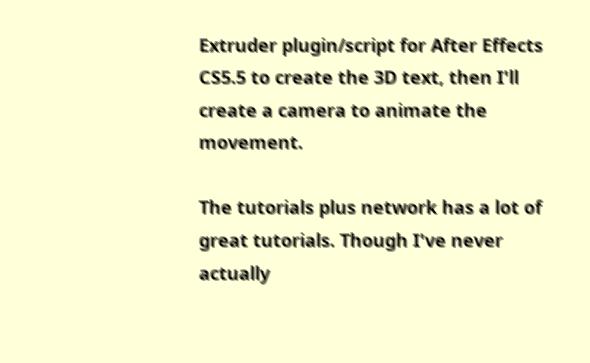Extruder plugin/script for After Effects CS5.5 to create the 3D text, then I'll create a camera to animate the movement.

The tutorials plus network has a lot of great tutorials. Though I've never actually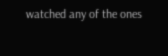watched any of the ones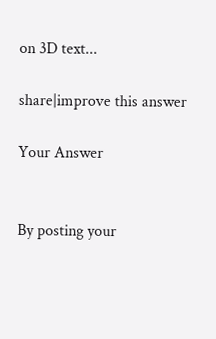on 3D text...

share|improve this answer

Your Answer


By posting your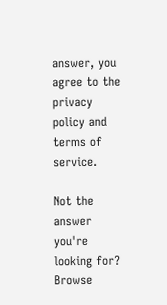answer, you agree to the privacy policy and terms of service.

Not the answer you're looking for? Browse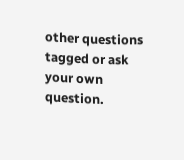other questions tagged or ask your own question.